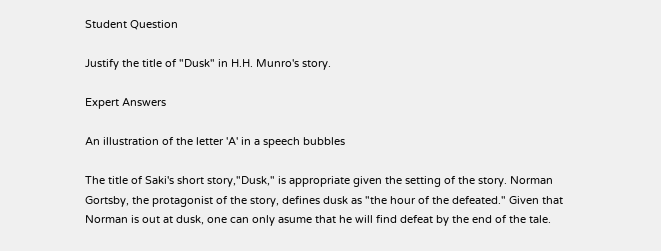Student Question

Justify the title of "Dusk" in H.H. Munro's story.

Expert Answers

An illustration of the letter 'A' in a speech bubbles

The title of Saki's short story,"Dusk," is appropriate given the setting of the story. Norman Gortsby, the protagonist of the story, defines dusk as "the hour of the defeated." Given that Norman is out at dusk, one can only asume that he will find defeat by the end of the tale.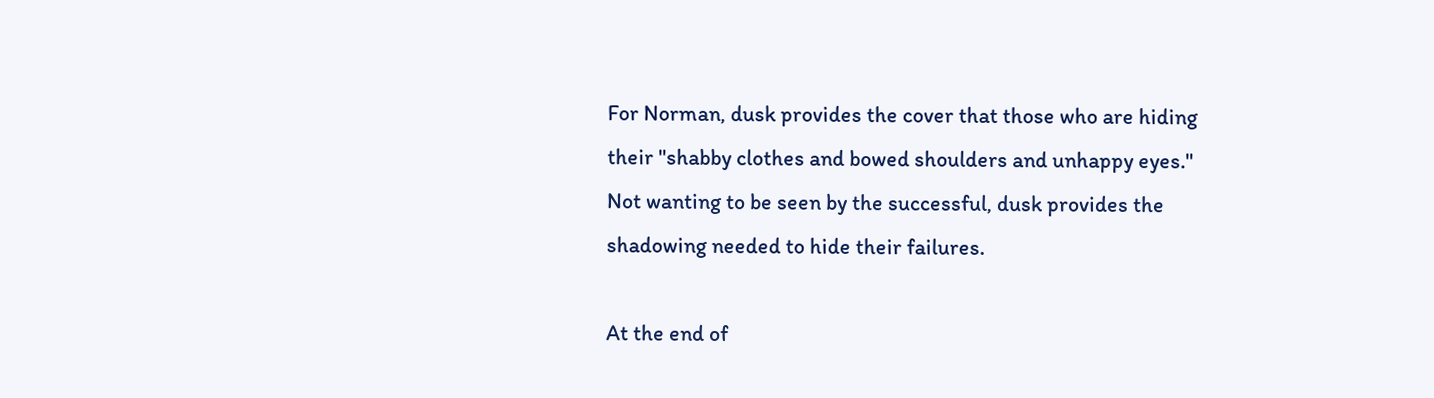For Norman, dusk provides the cover that those who are hiding their "shabby clothes and bowed shoulders and unhappy eyes." Not wanting to be seen by the successful, dusk provides the shadowing needed to hide their failures.

At the end of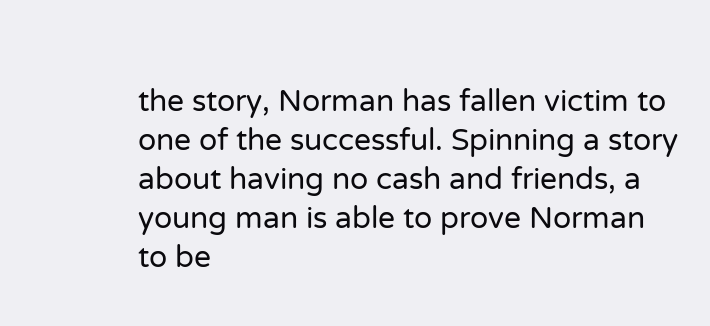the story, Norman has fallen victim to one of the successful. Spinning a story about having no cash and friends, a young man is able to prove Norman to be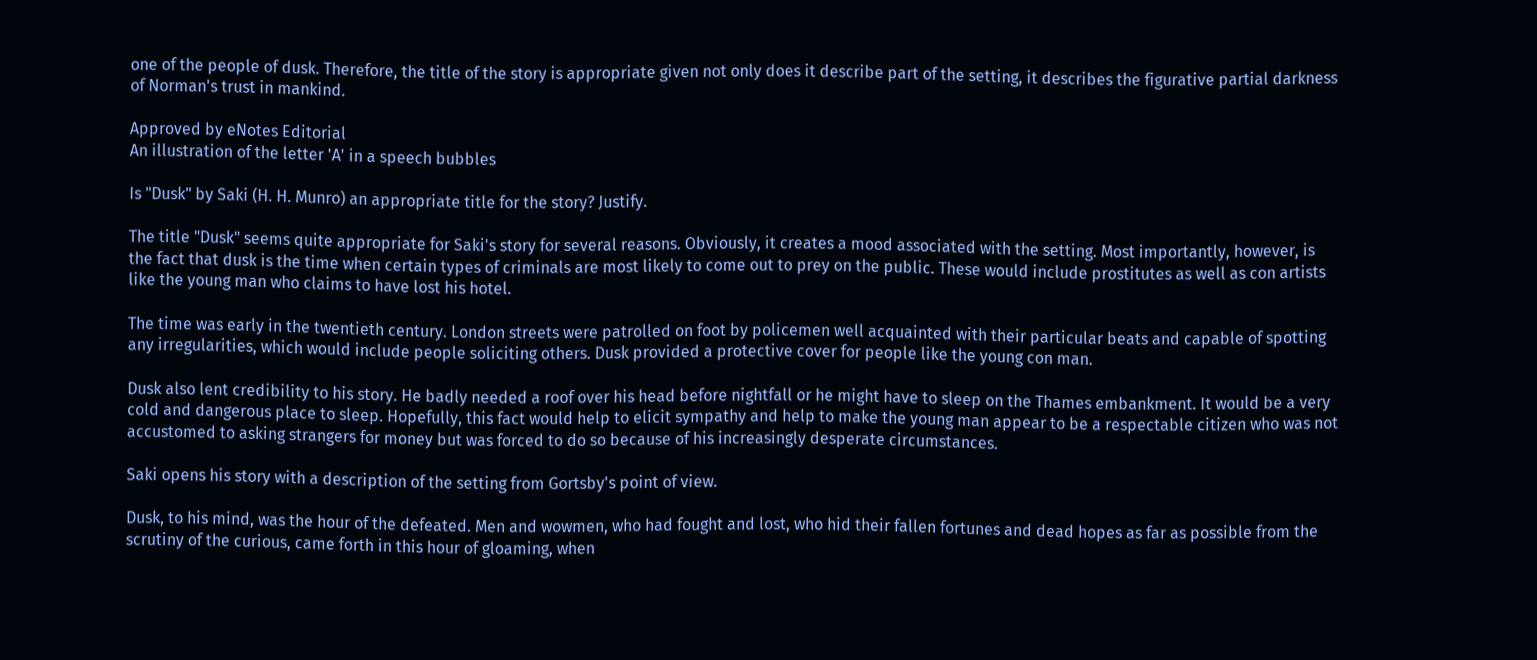one of the people of dusk. Therefore, the title of the story is appropriate given not only does it describe part of the setting, it describes the figurative partial darkness of Norman's trust in mankind.

Approved by eNotes Editorial
An illustration of the letter 'A' in a speech bubbles

Is "Dusk" by Saki (H. H. Munro) an appropriate title for the story? Justify.

The title "Dusk" seems quite appropriate for Saki's story for several reasons. Obviously, it creates a mood associated with the setting. Most importantly, however, is the fact that dusk is the time when certain types of criminals are most likely to come out to prey on the public. These would include prostitutes as well as con artists like the young man who claims to have lost his hotel.

The time was early in the twentieth century. London streets were patrolled on foot by policemen well acquainted with their particular beats and capable of spotting any irregularities, which would include people soliciting others. Dusk provided a protective cover for people like the young con man.

Dusk also lent credibility to his story. He badly needed a roof over his head before nightfall or he might have to sleep on the Thames embankment. It would be a very cold and dangerous place to sleep. Hopefully, this fact would help to elicit sympathy and help to make the young man appear to be a respectable citizen who was not accustomed to asking strangers for money but was forced to do so because of his increasingly desperate circumstances.

Saki opens his story with a description of the setting from Gortsby's point of view.

Dusk, to his mind, was the hour of the defeated. Men and wowmen, who had fought and lost, who hid their fallen fortunes and dead hopes as far as possible from the scrutiny of the curious, came forth in this hour of gloaming, when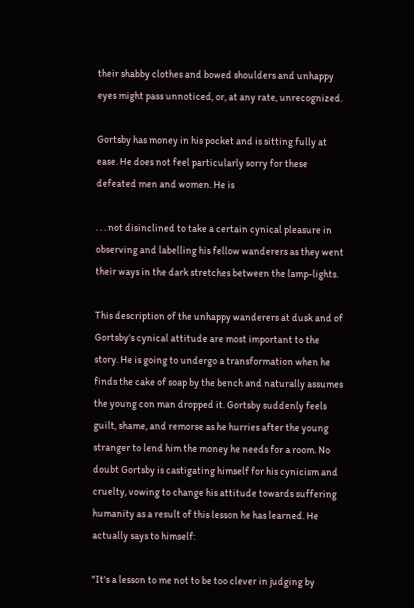their shabby clothes and bowed shoulders and unhappy eyes might pass unnoticed, or, at any rate, unrecognized.

Gortsby has money in his pocket and is sitting fully at ease. He does not feel particularly sorry for these defeated men and women. He is

. . . not disinclined to take a certain cynical pleasure in observing and labelling his fellow wanderers as they went their ways in the dark stretches between the lamp-lights.

This description of the unhappy wanderers at dusk and of Gortsby's cynical attitude are most important to the story. He is going to undergo a transformation when he finds the cake of soap by the bench and naturally assumes the young con man dropped it. Gortsby suddenly feels guilt, shame, and remorse as he hurries after the young stranger to lend him the money he needs for a room. No doubt Gortsby is castigating himself for his cynicism and cruelty, vowing to change his attitude towards suffering humanity as a result of this lesson he has learned. He actually says to himself:

"It's a lesson to me not to be too clever in judging by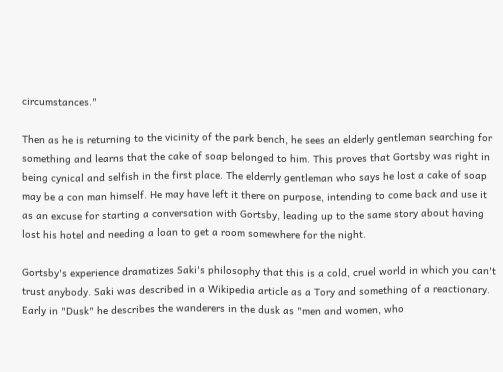circumstances."

Then as he is returning to the vicinity of the park bench, he sees an elderly gentleman searching for something and learns that the cake of soap belonged to him. This proves that Gortsby was right in being cynical and selfish in the first place. The elderrly gentleman who says he lost a cake of soap may be a con man himself. He may have left it there on purpose, intending to come back and use it as an excuse for starting a conversation with Gortsby, leading up to the same story about having lost his hotel and needing a loan to get a room somewhere for the night.

Gortsby's experience dramatizes Saki's philosophy that this is a cold, cruel world in which you can't trust anybody. Saki was described in a Wikipedia article as a Tory and something of a reactionary. Early in "Dusk" he describes the wanderers in the dusk as "men and women, who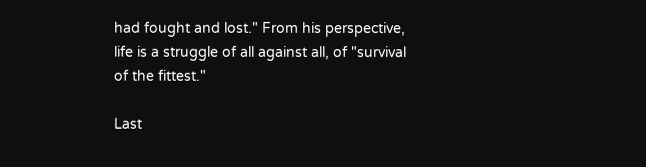had fought and lost." From his perspective, life is a struggle of all against all, of "survival of the fittest."

Last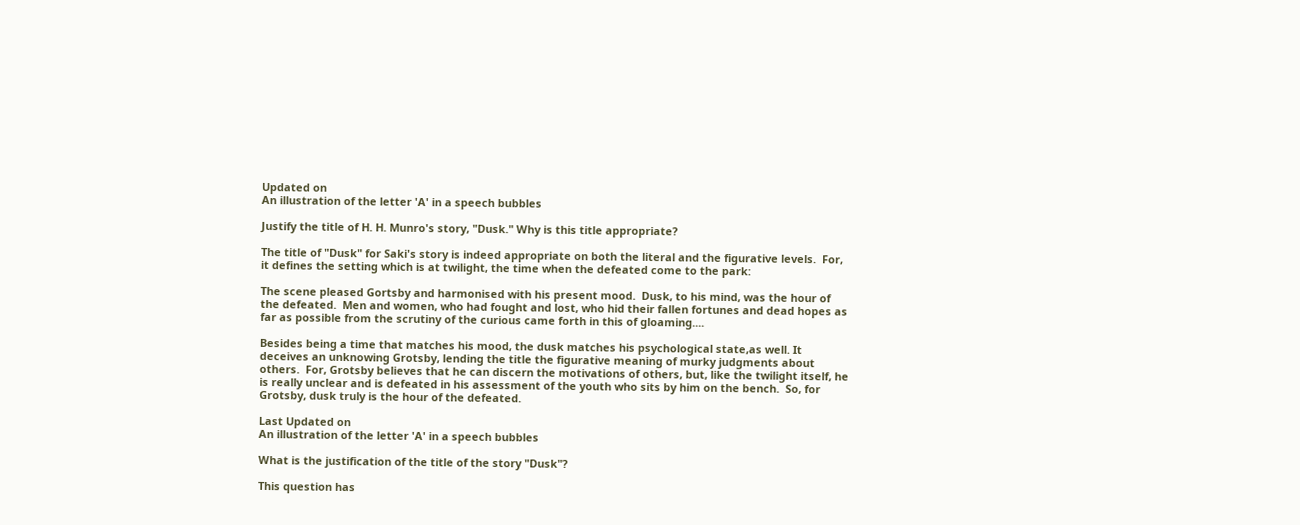Updated on
An illustration of the letter 'A' in a speech bubbles

Justify the title of H. H. Munro's story, "Dusk." Why is this title appropriate?

The title of "Dusk" for Saki's story is indeed appropriate on both the literal and the figurative levels.  For, it defines the setting which is at twilight, the time when the defeated come to the park:

The scene pleased Gortsby and harmonised with his present mood.  Dusk, to his mind, was the hour of the defeated.  Men and women, who had fought and lost, who hid their fallen fortunes and dead hopes as far as possible from the scrutiny of the curious came forth in this of gloaming....

Besides being a time that matches his mood, the dusk matches his psychological state,as well. It deceives an unknowing Grotsby, lending the title the figurative meaning of murky judgments about others.  For, Grotsby believes that he can discern the motivations of others, but, like the twilight itself, he is really unclear and is defeated in his assessment of the youth who sits by him on the bench.  So, for Grotsby, dusk truly is the hour of the defeated.

Last Updated on
An illustration of the letter 'A' in a speech bubbles

What is the justification of the title of the story "Dusk"?

This question has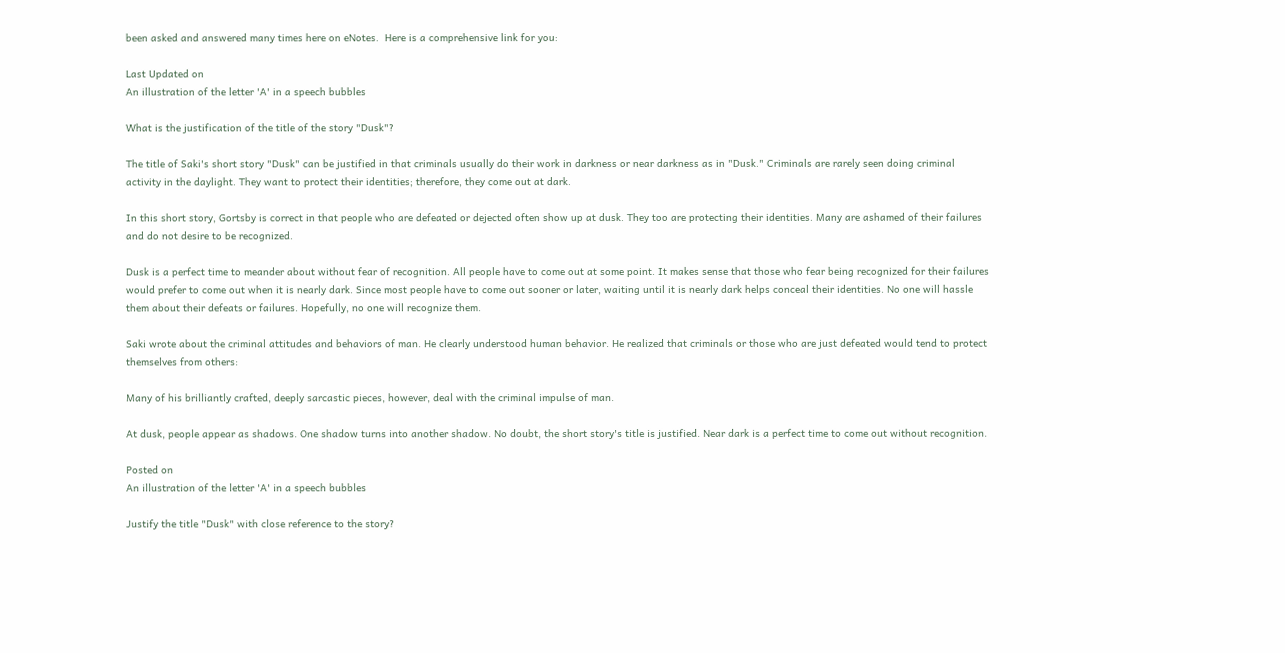been asked and answered many times here on eNotes.  Here is a comprehensive link for you:

Last Updated on
An illustration of the letter 'A' in a speech bubbles

What is the justification of the title of the story "Dusk"?

The title of Saki's short story "Dusk" can be justified in that criminals usually do their work in darkness or near darkness as in "Dusk." Criminals are rarely seen doing criminal activity in the daylight. They want to protect their identities; therefore, they come out at dark.

In this short story, Gortsby is correct in that people who are defeated or dejected often show up at dusk. They too are protecting their identities. Many are ashamed of their failures and do not desire to be recognized.

Dusk is a perfect time to meander about without fear of recognition. All people have to come out at some point. It makes sense that those who fear being recognized for their failures would prefer to come out when it is nearly dark. Since most people have to come out sooner or later, waiting until it is nearly dark helps conceal their identities. No one will hassle them about their defeats or failures. Hopefully, no one will recognize them.

Saki wrote about the criminal attitudes and behaviors of man. He clearly understood human behavior. He realized that criminals or those who are just defeated would tend to protect themselves from others:

Many of his brilliantly crafted, deeply sarcastic pieces, however, deal with the criminal impulse of man.

At dusk, people appear as shadows. One shadow turns into another shadow. No doubt, the short story's title is justified. Near dark is a perfect time to come out without recognition.

Posted on
An illustration of the letter 'A' in a speech bubbles

Justify the title "Dusk" with close reference to the story?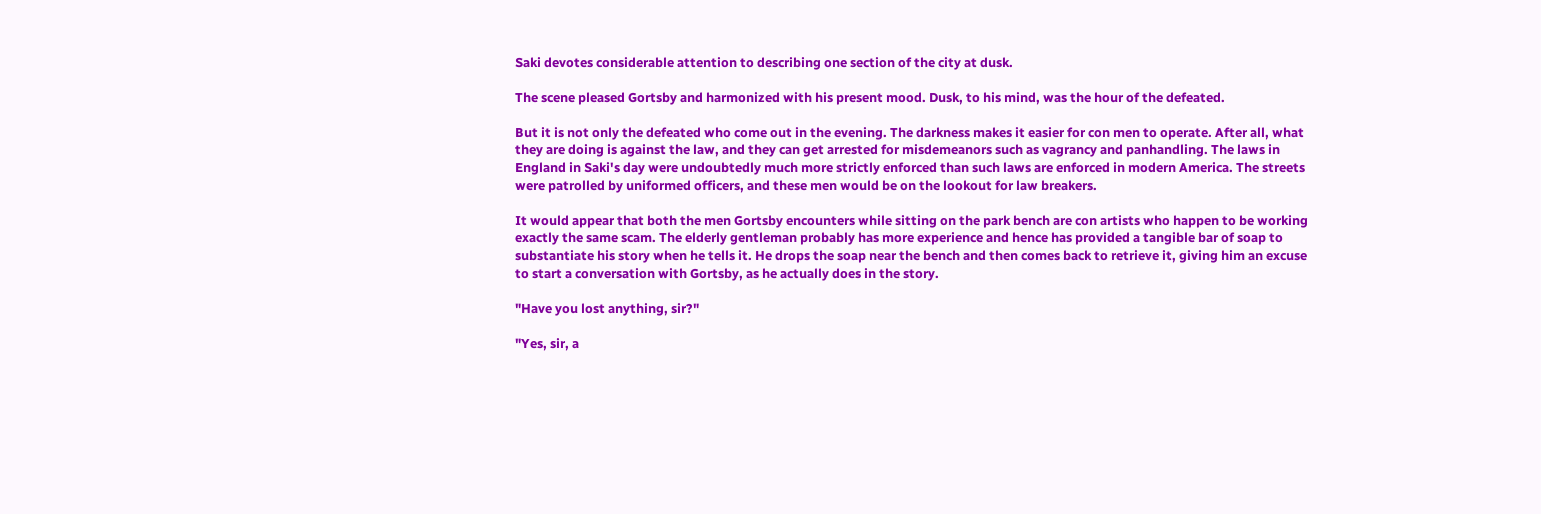Saki devotes considerable attention to describing one section of the city at dusk.

The scene pleased Gortsby and harmonized with his present mood. Dusk, to his mind, was the hour of the defeated.

But it is not only the defeated who come out in the evening. The darkness makes it easier for con men to operate. After all, what they are doing is against the law, and they can get arrested for misdemeanors such as vagrancy and panhandling. The laws in England in Saki's day were undoubtedly much more strictly enforced than such laws are enforced in modern America. The streets were patrolled by uniformed officers, and these men would be on the lookout for law breakers.

It would appear that both the men Gortsby encounters while sitting on the park bench are con artists who happen to be working exactly the same scam. The elderly gentleman probably has more experience and hence has provided a tangible bar of soap to substantiate his story when he tells it. He drops the soap near the bench and then comes back to retrieve it, giving him an excuse to start a conversation with Gortsby, as he actually does in the story.

"Have you lost anything, sir?"

"Yes, sir, a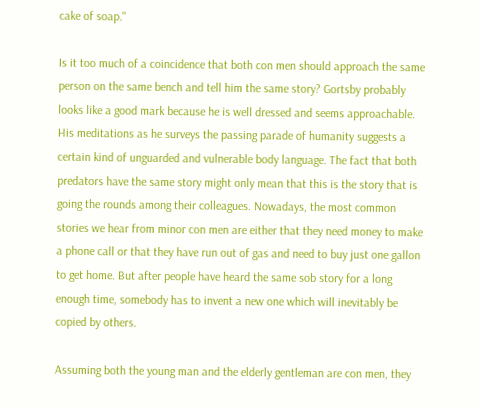cake of soap."

Is it too much of a coincidence that both con men should approach the same person on the same bench and tell him the same story? Gortsby probably looks like a good mark because he is well dressed and seems approachable. His meditations as he surveys the passing parade of humanity suggests a certain kind of unguarded and vulnerable body language. The fact that both predators have the same story might only mean that this is the story that is going the rounds among their colleagues. Nowadays, the most common stories we hear from minor con men are either that they need money to make a phone call or that they have run out of gas and need to buy just one gallon to get home. But after people have heard the same sob story for a long enough time, somebody has to invent a new one which will inevitably be copied by others.

Assuming both the young man and the elderly gentleman are con men, they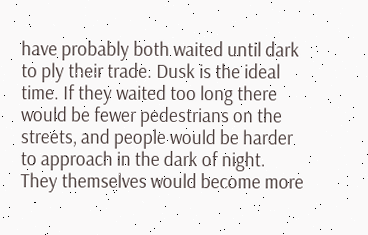have probably both waited until dark to ply their trade. Dusk is the ideal time. If they waited too long there would be fewer pedestrians on the streets, and people would be harder to approach in the dark of night. They themselves would become more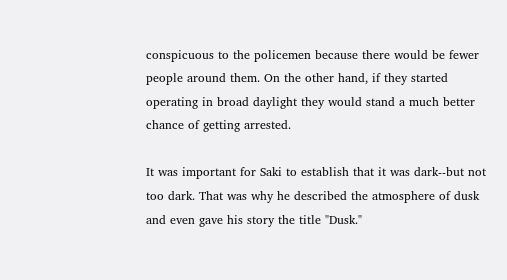conspicuous to the policemen because there would be fewer people around them. On the other hand, if they started operating in broad daylight they would stand a much better chance of getting arrested.

It was important for Saki to establish that it was dark--but not too dark. That was why he described the atmosphere of dusk and even gave his story the title "Dusk."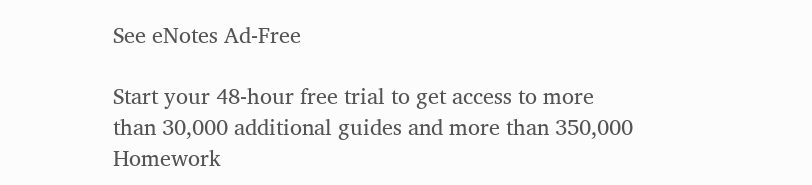See eNotes Ad-Free

Start your 48-hour free trial to get access to more than 30,000 additional guides and more than 350,000 Homework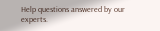Help questions answered by our experts.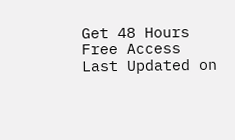Get 48 Hours Free Access
Last Updated on